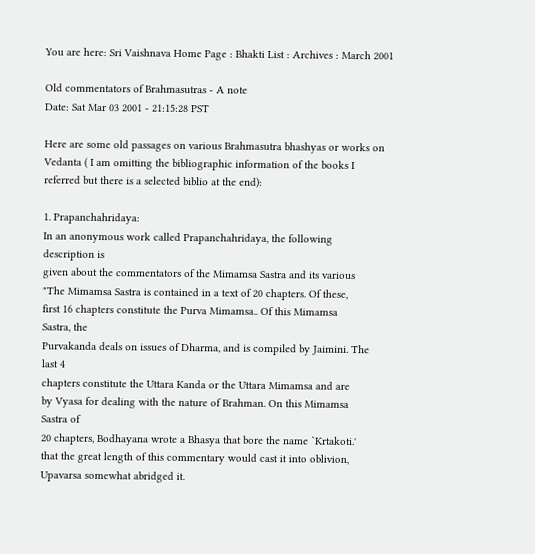You are here: Sri Vaishnava Home Page : Bhakti List : Archives : March 2001

Old commentators of Brahmasutras - A note
Date: Sat Mar 03 2001 - 21:15:28 PST

Here are some old passages on various Brahmasutra bhashyas or works on
Vedanta ( I am omitting the bibliographic information of the books I
referred but there is a selected biblio at the end):

1. Prapanchahridaya:
In an anonymous work called Prapanchahridaya, the following
description is
given about the commentators of the Mimamsa Sastra and its various
"The Mimamsa Sastra is contained in a text of 20 chapters. Of these,
first 16 chapters constitute the Purva Mimamsa.. Of this Mimamsa
Sastra, the
Purvakanda deals on issues of Dharma, and is compiled by Jaimini. The
last 4
chapters constitute the Uttara Kanda or the Uttara Mimamsa and are
by Vyasa for dealing with the nature of Brahman. On this Mimamsa
Sastra of
20 chapters, Bodhayana wrote a Bhasya that bore the name `Krtakoti.'
that the great length of this commentary would cast it into oblivion,
Upavarsa somewhat abridged it.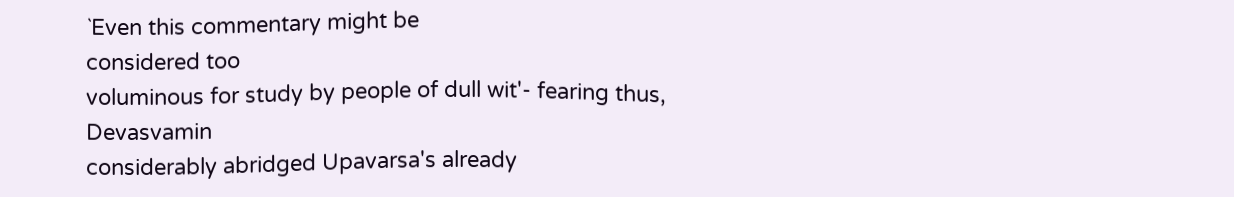`Even this commentary might be
considered too
voluminous for study by people of dull wit'- fearing thus, Devasvamin
considerably abridged Upavarsa's already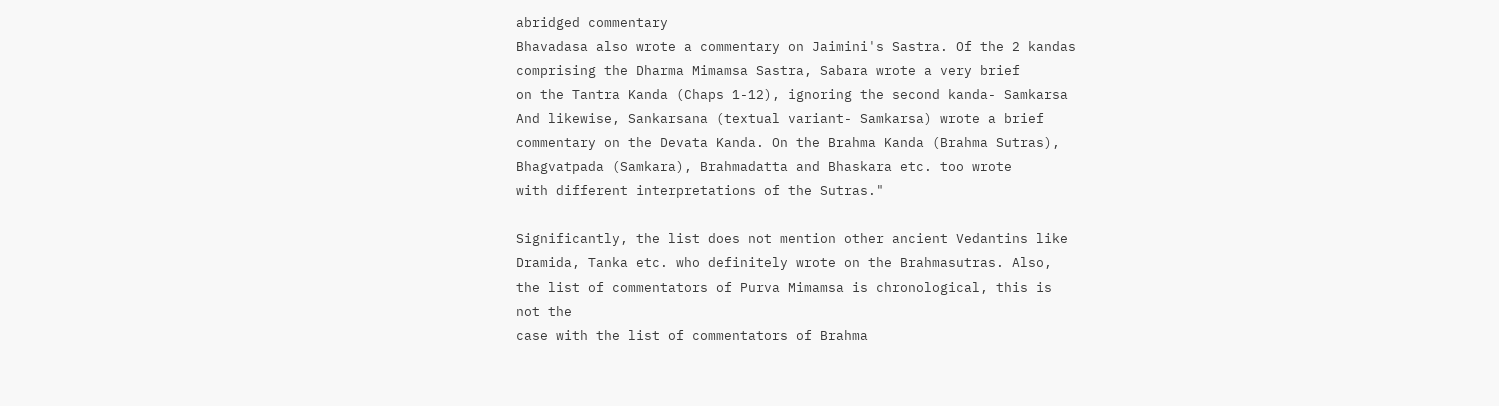abridged commentary
Bhavadasa also wrote a commentary on Jaimini's Sastra. Of the 2 kandas
comprising the Dharma Mimamsa Sastra, Sabara wrote a very brief
on the Tantra Kanda (Chaps 1-12), ignoring the second kanda- Samkarsa
And likewise, Sankarsana (textual variant- Samkarsa) wrote a brief
commentary on the Devata Kanda. On the Brahma Kanda (Brahma Sutras),
Bhagvatpada (Samkara), Brahmadatta and Bhaskara etc. too wrote
with different interpretations of the Sutras."

Significantly, the list does not mention other ancient Vedantins like
Dramida, Tanka etc. who definitely wrote on the Brahmasutras. Also,
the list of commentators of Purva Mimamsa is chronological, this is
not the
case with the list of commentators of Brahma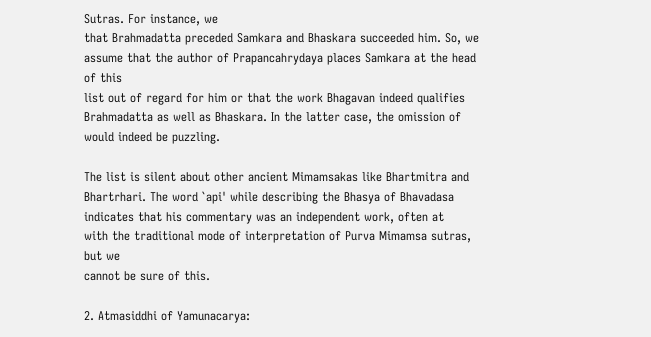Sutras. For instance, we
that Brahmadatta preceded Samkara and Bhaskara succeeded him. So, we
assume that the author of Prapancahrydaya places Samkara at the head
of this
list out of regard for him or that the work Bhagavan indeed qualifies
Brahmadatta as well as Bhaskara. In the latter case, the omission of
would indeed be puzzling.

The list is silent about other ancient Mimamsakas like Bhartmitra and
Bhartrhari. The word `api' while describing the Bhasya of Bhavadasa
indicates that his commentary was an independent work, often at
with the traditional mode of interpretation of Purva Mimamsa sutras,
but we
cannot be sure of this.

2. Atmasiddhi of Yamunacarya: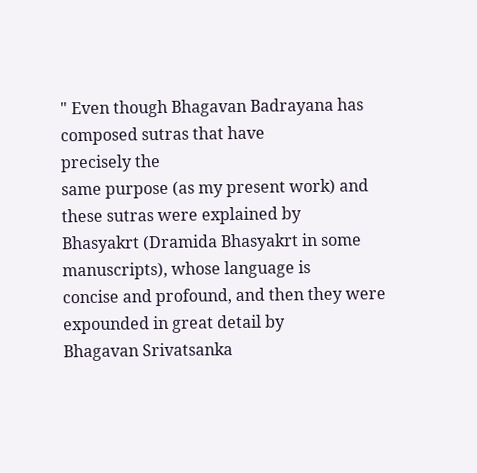" Even though Bhagavan Badrayana has composed sutras that have
precisely the
same purpose (as my present work) and these sutras were explained by
Bhasyakrt (Dramida Bhasyakrt in some manuscripts), whose language is
concise and profound, and then they were expounded in great detail by
Bhagavan Srivatsanka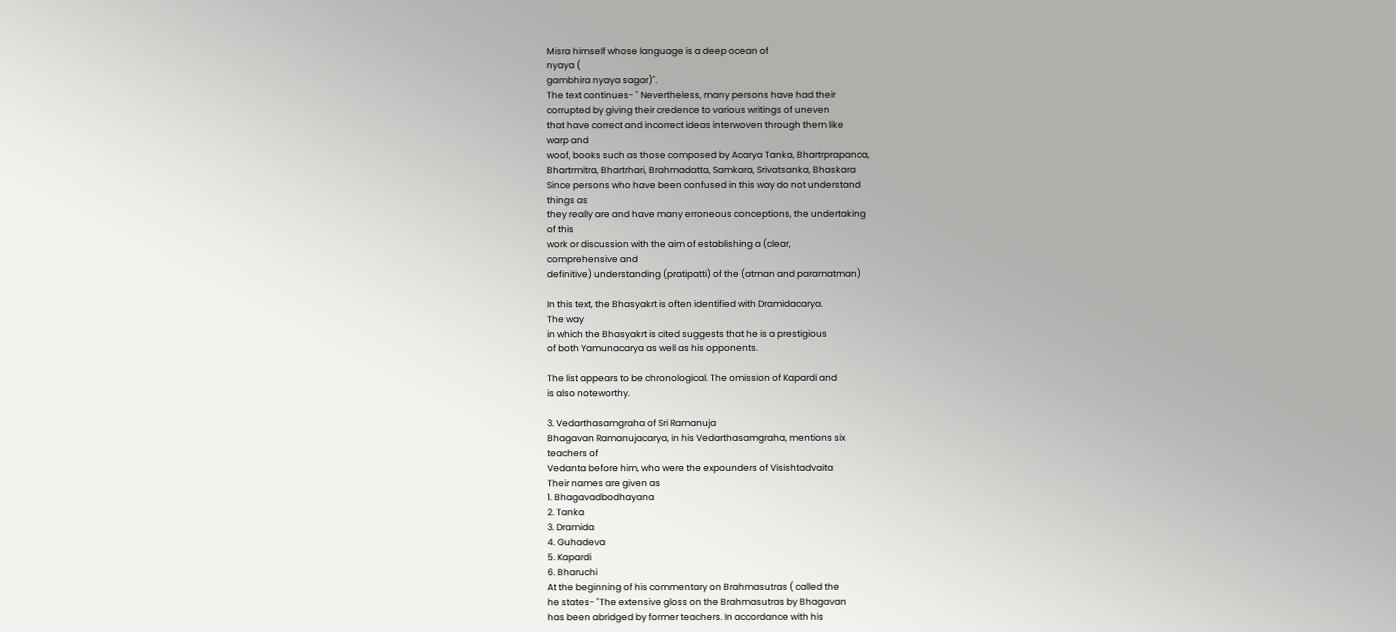Misra himself whose language is a deep ocean of
nyaya (
gambhira nyaya sagar)".
The text continues- " Nevertheless, many persons have had their
corrupted by giving their credence to various writings of uneven
that have correct and incorrect ideas interwoven through them like
warp and
woof, books such as those composed by Acarya Tanka, Bhartrprapanca,
Bhartrmitra, Bhartrhari, Brahmadatta, Samkara, Srivatsanka, Bhaskara
Since persons who have been confused in this way do not understand
things as
they really are and have many erroneous conceptions, the undertaking
of this
work or discussion with the aim of establishing a (clear,
comprehensive and
definitive) understanding (pratipatti) of the (atman and paramatman)

In this text, the Bhasyakrt is often identified with Dramidacarya.
The way
in which the Bhasyakrt is cited suggests that he is a prestigious
of both Yamunacarya as well as his opponents.

The list appears to be chronological. The omission of Kapardi and
is also noteworthy.

3. Vedarthasamgraha of Sri Ramanuja
Bhagavan Ramanujacarya, in his Vedarthasamgraha, mentions six
teachers of
Vedanta before him, who were the expounders of Visishtadvaita
Their names are given as
1. Bhagavadbodhayana
2. Tanka
3. Dramida
4. Guhadeva
5. Kapardi
6. Bharuchi
At the beginning of his commentary on Brahmasutras ( called the
he states- "The extensive gloss on the Brahmasutras by Bhagavan
has been abridged by former teachers. In accordance with his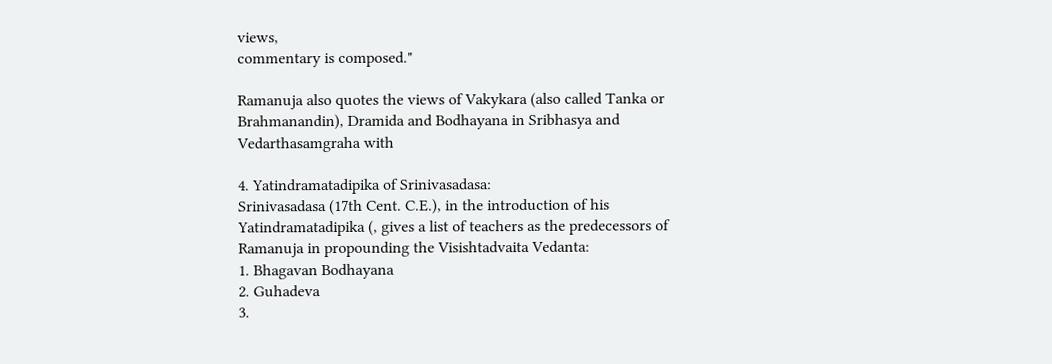views,
commentary is composed."

Ramanuja also quotes the views of Vakykara (also called Tanka or
Brahmanandin), Dramida and Bodhayana in Sribhasya and
Vedarthasamgraha with

4. Yatindramatadipika of Srinivasadasa:
Srinivasadasa (17th Cent. C.E.), in the introduction of his
Yatindramatadipika (, gives a list of teachers as the predecessors of
Ramanuja in propounding the Visishtadvaita Vedanta:
1. Bhagavan Bodhayana
2. Guhadeva
3.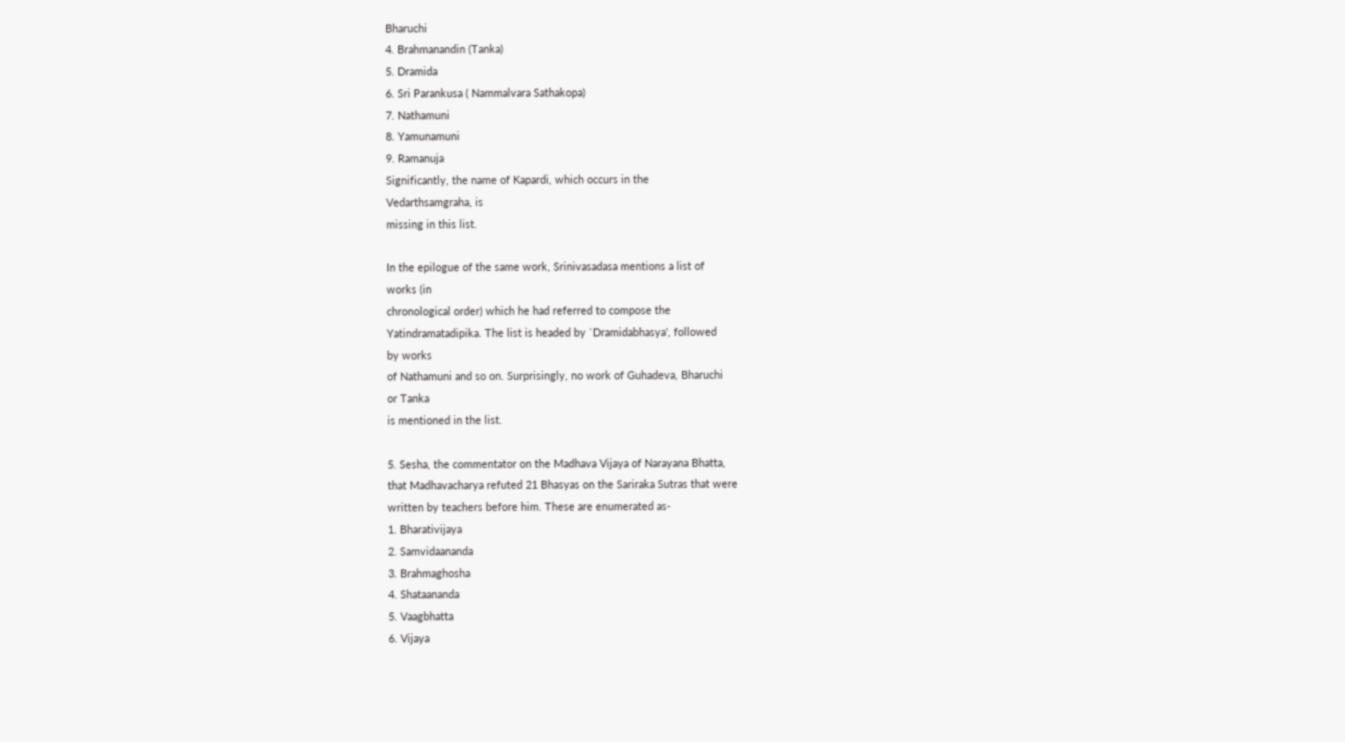Bharuchi
4. Brahmanandin (Tanka)
5. Dramida
6. Sri Parankusa ( Nammalvara Sathakopa)
7. Nathamuni
8. Yamunamuni
9. Ramanuja
Significantly, the name of Kapardi, which occurs in the
Vedarthsamgraha, is
missing in this list.

In the epilogue of the same work, Srinivasadasa mentions a list of
works (in
chronological order) which he had referred to compose the
Yatindramatadipika. The list is headed by `Dramidabhasya', followed
by works
of Nathamuni and so on. Surprisingly, no work of Guhadeva, Bharuchi
or Tanka
is mentioned in the list.

5. Sesha, the commentator on the Madhava Vijaya of Narayana Bhatta,
that Madhavacharya refuted 21 Bhasyas on the Sariraka Sutras that were
written by teachers before him. These are enumerated as-
1. Bharativijaya
2. Samvidaananda
3. Brahmaghosha
4. Shataananda
5. Vaagbhatta
6. Vijaya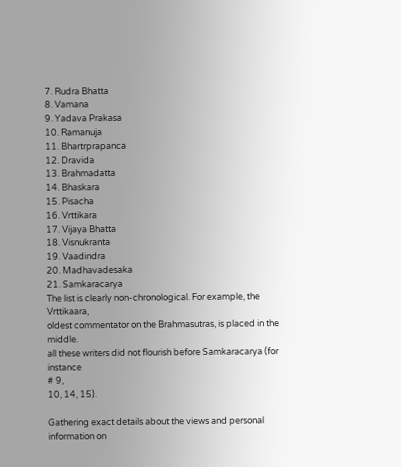7. Rudra Bhatta
8. Vamana
9. Yadava Prakasa
10. Ramanuja
11. Bhartrprapanca
12. Dravida
13. Brahmadatta
14. Bhaskara
15. Pisacha
16. Vrttikara
17. Vijaya Bhatta
18. Visnukranta
19. Vaadindra
20. Madhavadesaka
21. Samkaracarya
The list is clearly non-chronological. For example, the Vrttikaara,
oldest commentator on the Brahmasutras, is placed in the middle.
all these writers did not flourish before Samkaracarya (for instance
# 9,
10, 14, 15).

Gathering exact details about the views and personal information on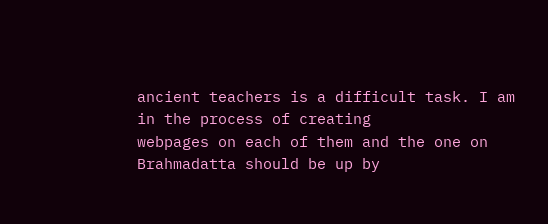ancient teachers is a difficult task. I am in the process of creating
webpages on each of them and the one on Brahmadatta should be up by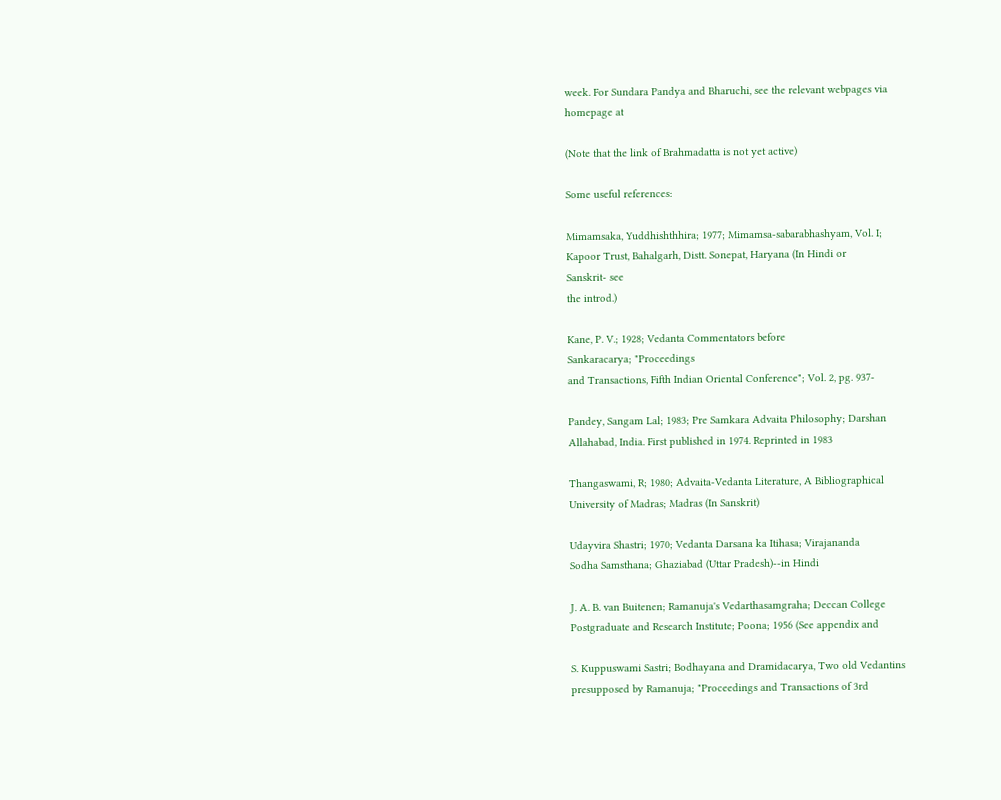week. For Sundara Pandya and Bharuchi, see the relevant webpages via
homepage at

(Note that the link of Brahmadatta is not yet active)

Some useful references:

Mimamsaka, Yuddhishthhira; 1977; Mimamsa-sabarabhashyam, Vol. I;
Kapoor Trust, Bahalgarh, Distt. Sonepat, Haryana (In Hindi or
Sanskrit- see
the introd.)

Kane, P. V.; 1928; Vedanta Commentators before
Sankaracarya; "Proceedings
and Transactions, Fifth Indian Oriental Conference"; Vol. 2, pg. 937-

Pandey, Sangam Lal; 1983; Pre Samkara Advaita Philosophy; Darshan
Allahabad, India. First published in 1974. Reprinted in 1983

Thangaswami, R; 1980; Advaita-Vedanta Literature, A Bibliographical
University of Madras; Madras (In Sanskrit)

Udayvira Shastri; 1970; Vedanta Darsana ka Itihasa; Virajananda
Sodha Samsthana; Ghaziabad (Uttar Pradesh)--in Hindi

J. A. B. van Buitenen; Ramanuja's Vedarthasamgraha; Deccan College
Postgraduate and Research Institute; Poona; 1956 (See appendix and

S. Kuppuswami Sastri; Bodhayana and Dramidacarya, Two old Vedantins
presupposed by Ramanuja; "Proceedings and Transactions of 3rd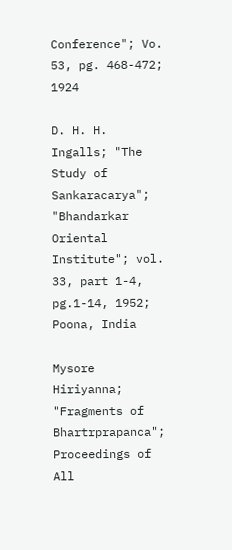Conference"; Vo. 53, pg. 468-472; 1924

D. H. H. Ingalls; "The Study of Sankaracarya"; "Bhandarkar Oriental
Institute"; vol. 33, part 1-4, pg.1-14, 1952; Poona, India

Mysore Hiriyanna; "Fragments of Bhartrprapanca"; Proceedings of All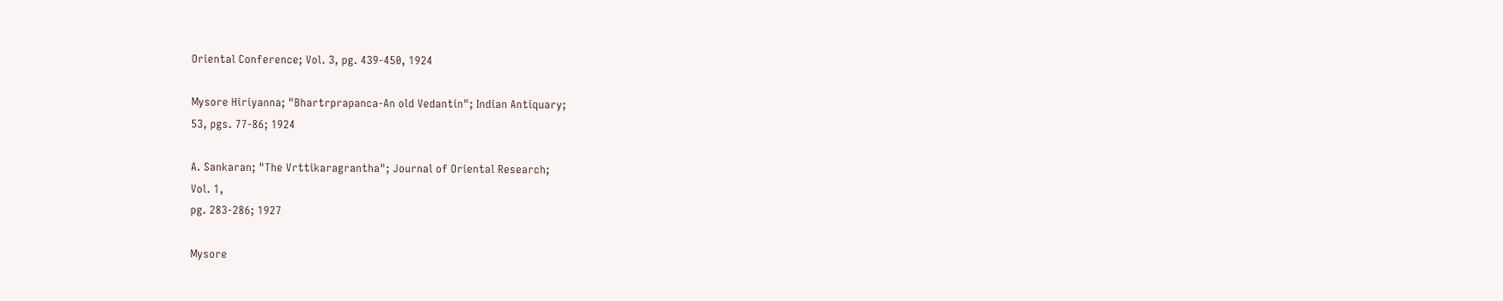Oriental Conference; Vol. 3, pg. 439-450, 1924

Mysore Hiriyanna; "Bhartrprapanca-An old Vedantin"; Indian Antiquary;
53, pgs. 77-86; 1924

A. Sankaran; "The Vrttikaragrantha"; Journal of Oriental Research;
Vol. 1,
pg. 283-286; 1927

Mysore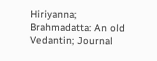Hiriyanna; Brahmadatta: An old Vedantin; Journal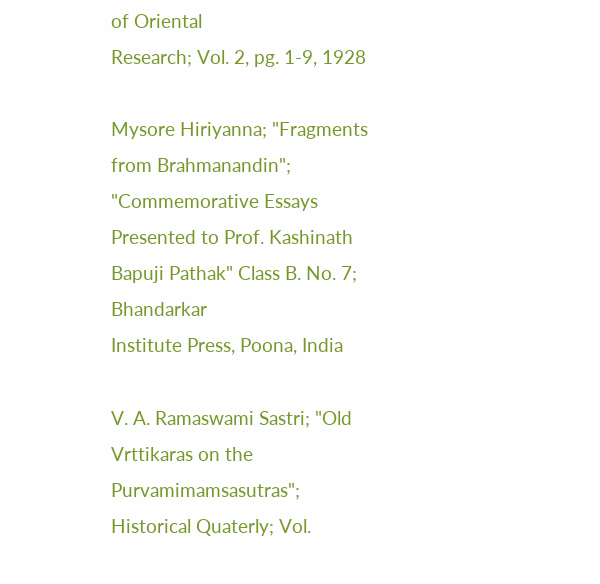of Oriental
Research; Vol. 2, pg. 1-9, 1928

Mysore Hiriyanna; "Fragments from Brahmanandin"; "Commemorative Essays
Presented to Prof. Kashinath Bapuji Pathak" Class B. No. 7; Bhandarkar
Institute Press, Poona, India

V. A. Ramaswami Sastri; "Old Vrttikaras on the Purvamimamsasutras";
Historical Quaterly; Vol.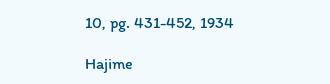10, pg. 431-452, 1934

Hajime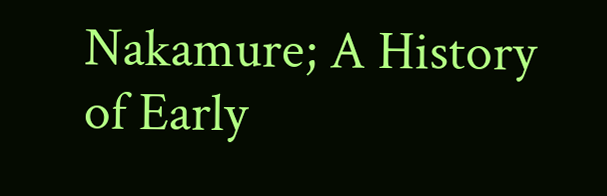Nakamure; A History of Early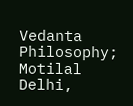Vedanta Philosophy; Motilal
Delhi,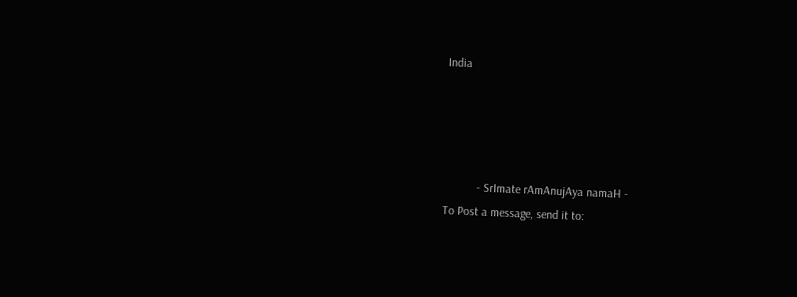India




           - SrImate rAmAnujAya namaH -
To Post a message, send it to: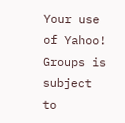Your use of Yahoo! Groups is subject to